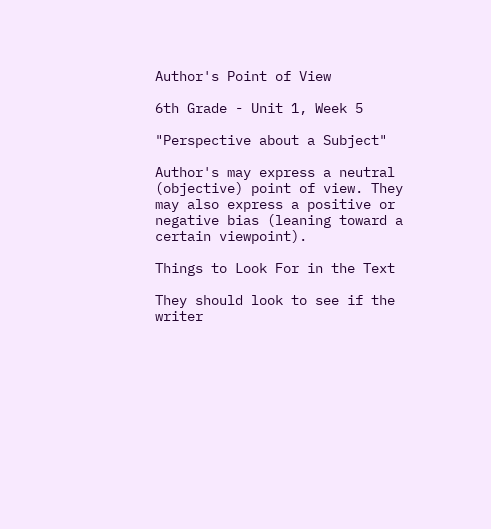Author's Point of View

6th Grade - Unit 1, Week 5

"Perspective about a Subject"

Author's may express a neutral (objective) point of view. They may also express a positive or negative bias (leaning toward a certain viewpoint).

Things to Look For in the Text

They should look to see if the writer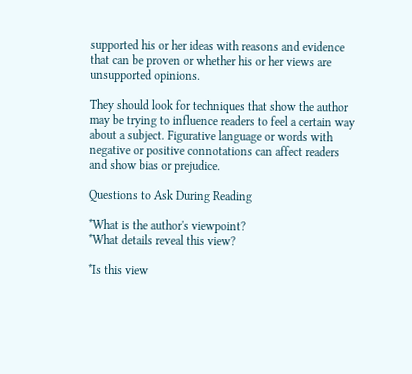supported his or her ideas with reasons and evidence that can be proven or whether his or her views are unsupported opinions.

They should look for techniques that show the author may be trying to influence readers to feel a certain way about a subject. Figurative language or words with negative or positive connotations can affect readers and show bias or prejudice.

Questions to Ask During Reading

*What is the author's viewpoint?
*What details reveal this view?

*Is this view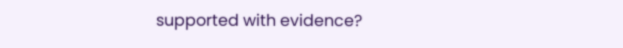supported with evidence?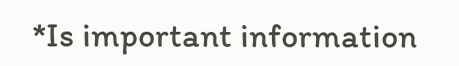*Is important information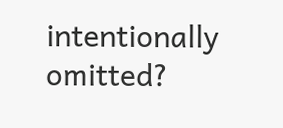intentionally omitted?